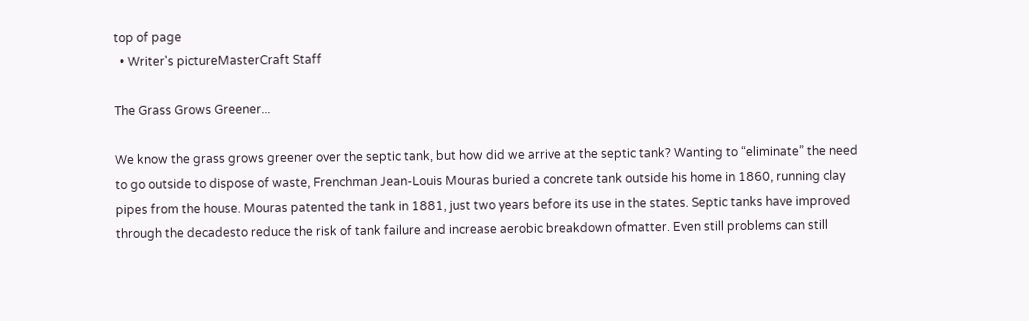top of page
  • Writer's pictureMasterCraft Staff

The Grass Grows Greener...

We know the grass grows greener over the septic tank, but how did we arrive at the septic tank? Wanting to “eliminate” the need to go outside to dispose of waste, Frenchman Jean-Louis Mouras buried a concrete tank outside his home in 1860, running clay pipes from the house. Mouras patented the tank in 1881, just two years before its use in the states. Septic tanks have improved through the decadesto reduce the risk of tank failure and increase aerobic breakdown ofmatter. Even still problems can still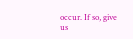occur. If so, give us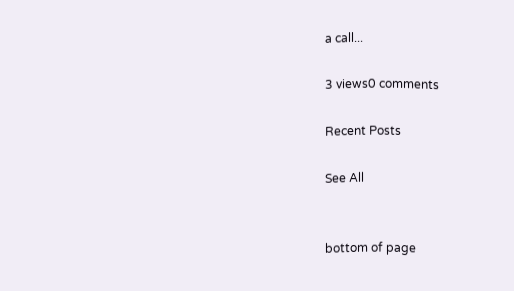a call...

3 views0 comments

Recent Posts

See All


bottom of page